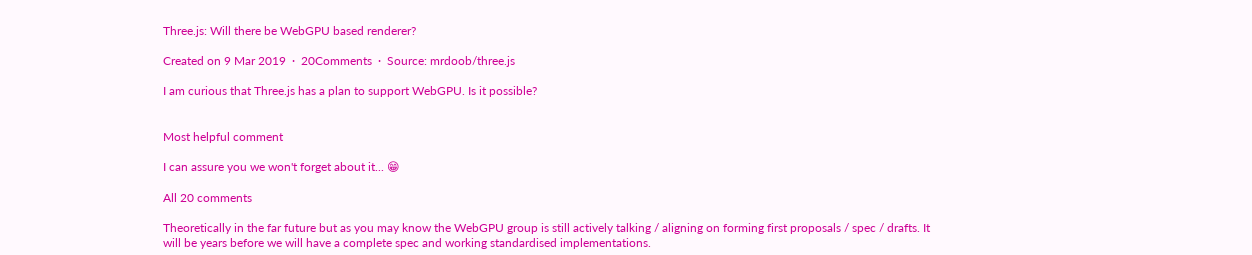Three.js: Will there be WebGPU based renderer?

Created on 9 Mar 2019  ·  20Comments  ·  Source: mrdoob/three.js

I am curious that Three.js has a plan to support WebGPU. Is it possible?


Most helpful comment

I can assure you we won't forget about it... 😁

All 20 comments

Theoretically in the far future but as you may know the WebGPU group is still actively talking / aligning on forming first proposals / spec / drafts. It will be years before we will have a complete spec and working standardised implementations.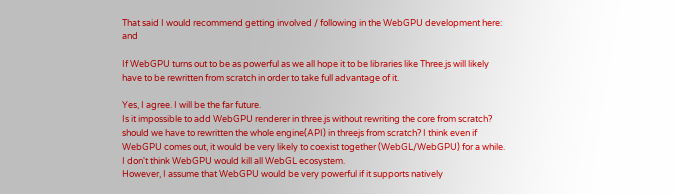That said I would recommend getting involved / following in the WebGPU development here: and

If WebGPU turns out to be as powerful as we all hope it to be libraries like Three.js will likely have to be rewritten from scratch in order to take full advantage of it.

Yes, I agree. I will be the far future.
Is it impossible to add WebGPU renderer in three.js without rewriting the core from scratch? should we have to rewritten the whole engine(API) in threejs from scratch? I think even if WebGPU comes out, it would be very likely to coexist together (WebGL/WebGPU) for a while. I don't think WebGPU would kill all WebGL ecosystem.
However, I assume that WebGPU would be very powerful if it supports natively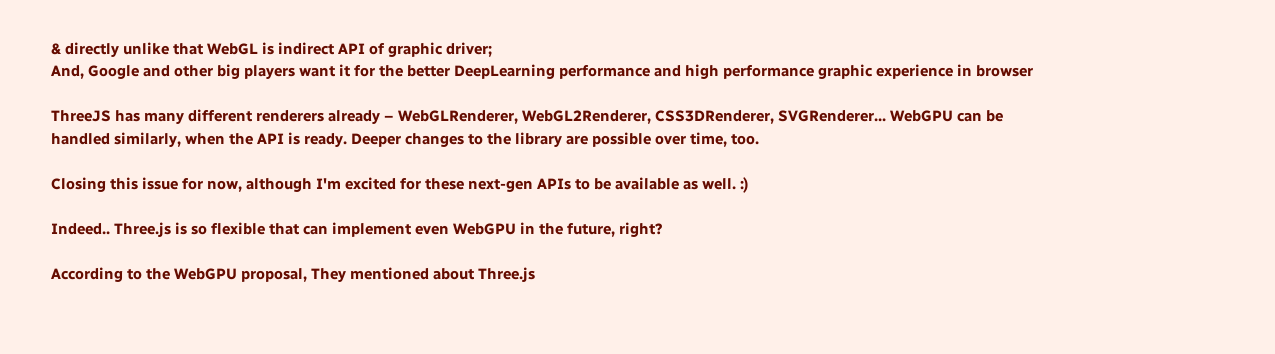& directly unlike that WebGL is indirect API of graphic driver;
And, Google and other big players want it for the better DeepLearning performance and high performance graphic experience in browser

ThreeJS has many different renderers already – WebGLRenderer, WebGL2Renderer, CSS3DRenderer, SVGRenderer... WebGPU can be handled similarly, when the API is ready. Deeper changes to the library are possible over time, too.

Closing this issue for now, although I'm excited for these next-gen APIs to be available as well. :)

Indeed.. Three.js is so flexible that can implement even WebGPU in the future, right?

According to the WebGPU proposal, They mentioned about Three.js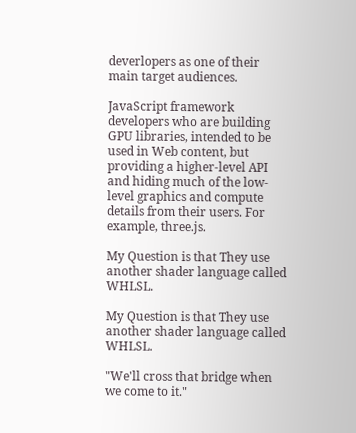deverlopers as one of their main target audiences.

JavaScript framework developers who are building GPU libraries, intended to be used in Web content, but providing a higher-level API and hiding much of the low-level graphics and compute details from their users. For example, three.js.

My Question is that They use another shader language called WHLSL.

My Question is that They use another shader language called WHLSL.

"We'll cross that bridge when we come to it."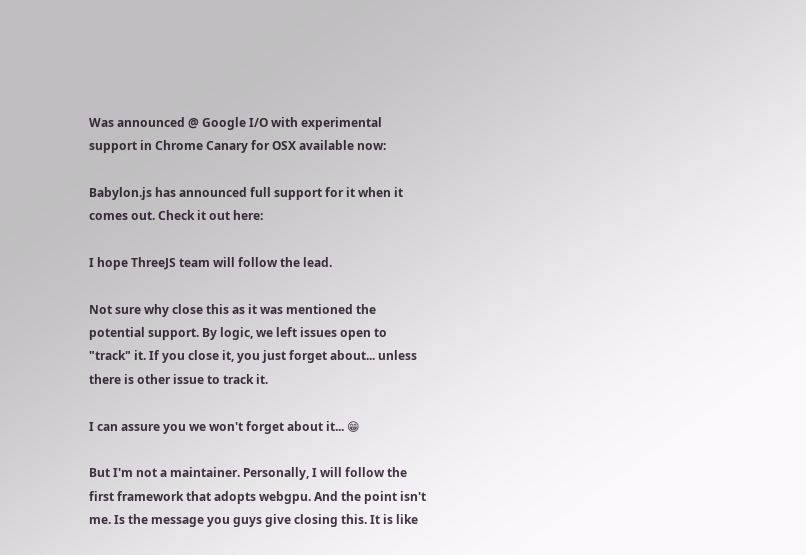Was announced @ Google I/O with experimental support in Chrome Canary for OSX available now:

Babylon.js has announced full support for it when it comes out. Check it out here:

I hope ThreeJS team will follow the lead.

Not sure why close this as it was mentioned the potential support. By logic, we left issues open to "track" it. If you close it, you just forget about... unless there is other issue to track it.

I can assure you we won't forget about it... 😁

But I'm not a maintainer. Personally, I will follow the first framework that adopts webgpu. And the point isn't me. Is the message you guys give closing this. It is like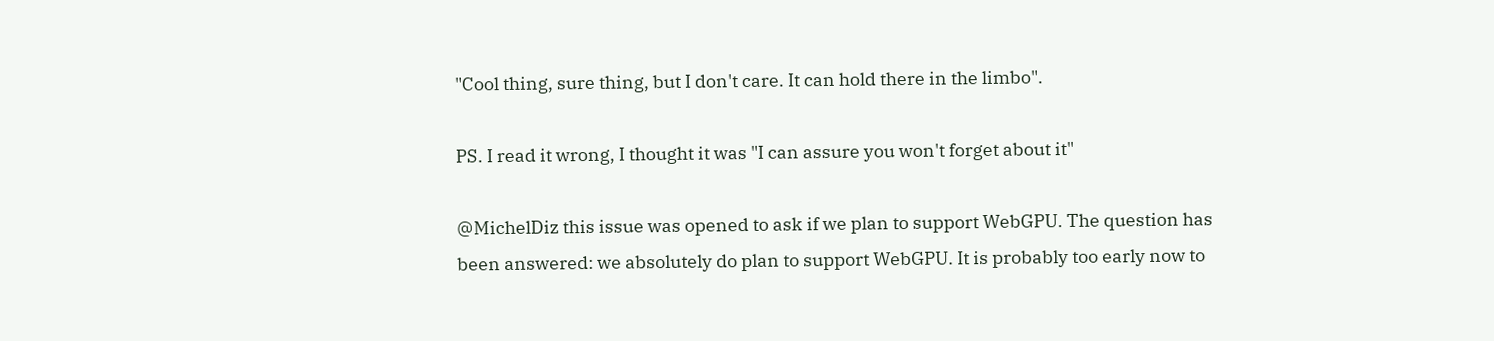"Cool thing, sure thing, but I don't care. It can hold there in the limbo".

PS. I read it wrong, I thought it was "I can assure you won't forget about it"

@MichelDiz this issue was opened to ask if we plan to support WebGPU. The question has been answered: we absolutely do plan to support WebGPU. It is probably too early now to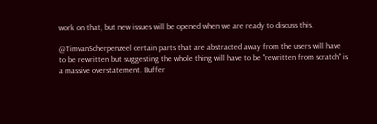work on that, but new issues will be opened when we are ready to discuss this.

@TimvanScherpenzeel certain parts that are abstracted away from the users will have to be rewritten but suggesting the whole thing will have to be "rewritten from scratch" is a massive overstatement. Buffer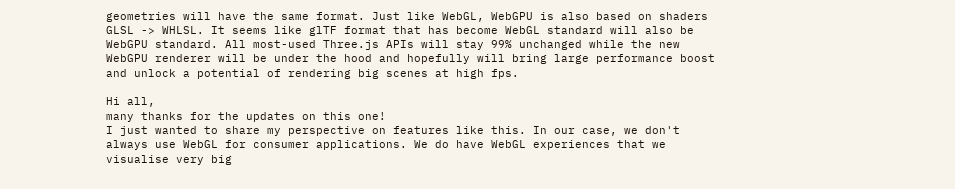geometries will have the same format. Just like WebGL, WebGPU is also based on shaders GLSL -> WHLSL. It seems like glTF format that has become WebGL standard will also be WebGPU standard. All most-used Three.js APIs will stay 99% unchanged while the new WebGPU renderer will be under the hood and hopefully will bring large performance boost and unlock a potential of rendering big scenes at high fps.

Hi all,
many thanks for the updates on this one!
I just wanted to share my perspective on features like this. In our case, we don't always use WebGL for consumer applications. We do have WebGL experiences that we visualise very big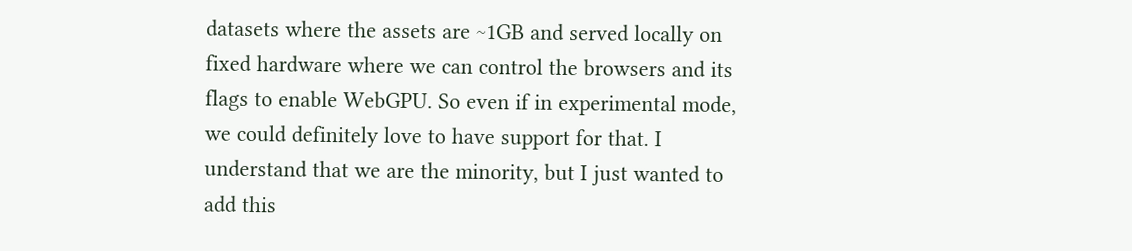datasets where the assets are ~1GB and served locally on fixed hardware where we can control the browsers and its flags to enable WebGPU. So even if in experimental mode, we could definitely love to have support for that. I understand that we are the minority, but I just wanted to add this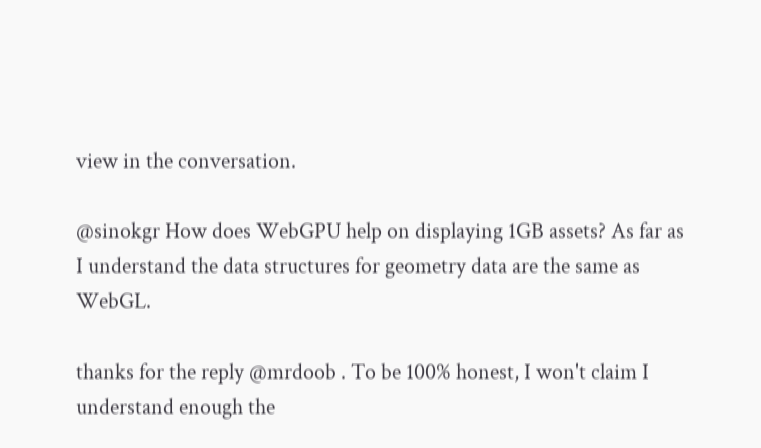view in the conversation.

@sinokgr How does WebGPU help on displaying 1GB assets? As far as I understand the data structures for geometry data are the same as WebGL.

thanks for the reply @mrdoob . To be 100% honest, I won't claim I understand enough the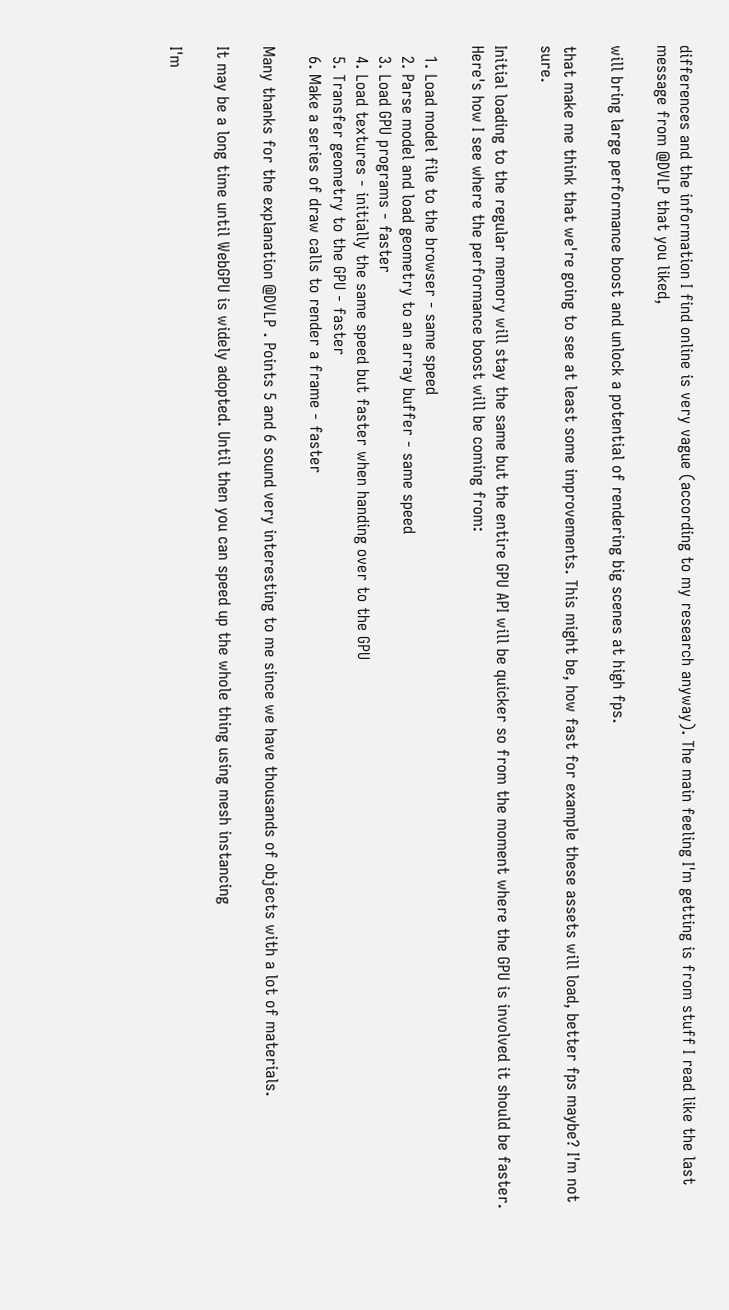differences and the information I find online is very vague (according to my research anyway). The main feeling I'm getting is from stuff I read like the last message from @DVLP that you liked,

will bring large performance boost and unlock a potential of rendering big scenes at high fps.

that make me think that we're going to see at least some improvements. This might be, how fast for example these assets will load, better fps maybe? I'm not sure.

Initial loading to the regular memory will stay the same but the entire GPU API will be quicker so from the moment where the GPU is involved it should be faster. Here's how I see where the performance boost will be coming from:

  1. Load model file to the browser - same speed
  2. Parse model and load geometry to an array buffer - same speed
  3. Load GPU programs - faster
  4. Load textures - initially the same speed but faster when handing over to the GPU
  5. Transfer geometry to the GPU - faster
  6. Make a series of draw calls to render a frame - faster

Many thanks for the explanation @DVLP . Points 5 and 6 sound very interesting to me since we have thousands of objects with a lot of materials.

It may be a long time until WebGPU is widely adopted. Until then you can speed up the whole thing using mesh instancing

I'm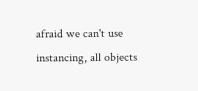afraid we can't use instancing, all objects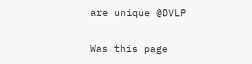are unique @DVLP

Was this page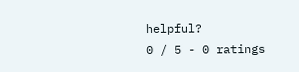helpful?
0 / 5 - 0 ratings